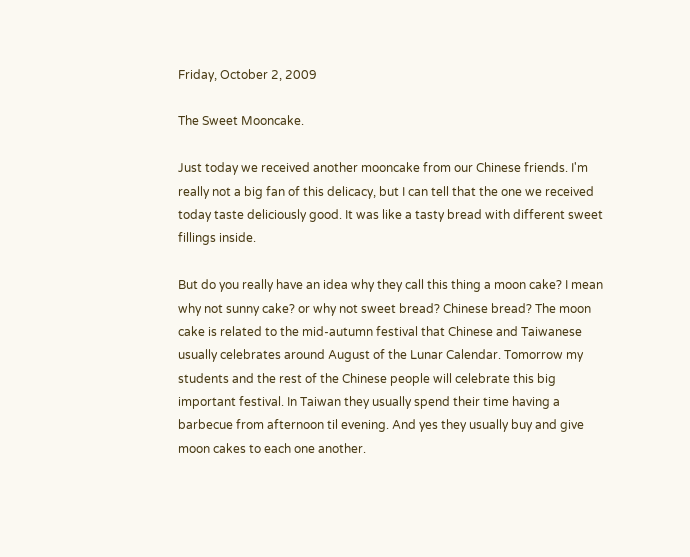Friday, October 2, 2009

The Sweet Mooncake.

Just today we received another mooncake from our Chinese friends. I'm really not a big fan of this delicacy, but I can tell that the one we received today taste deliciously good. It was like a tasty bread with different sweet fillings inside.

But do you really have an idea why they call this thing a moon cake? I mean why not sunny cake? or why not sweet bread? Chinese bread? The moon cake is related to the mid-autumn festival that Chinese and Taiwanese usually celebrates around August of the Lunar Calendar. Tomorrow my students and the rest of the Chinese people will celebrate this big important festival. In Taiwan they usually spend their time having a barbecue from afternoon til evening. And yes they usually buy and give moon cakes to each one another.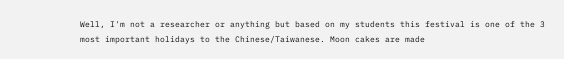Well, I'm not a researcher or anything but based on my students this festival is one of the 3 most important holidays to the Chinese/Taiwanese. Moon cakes are made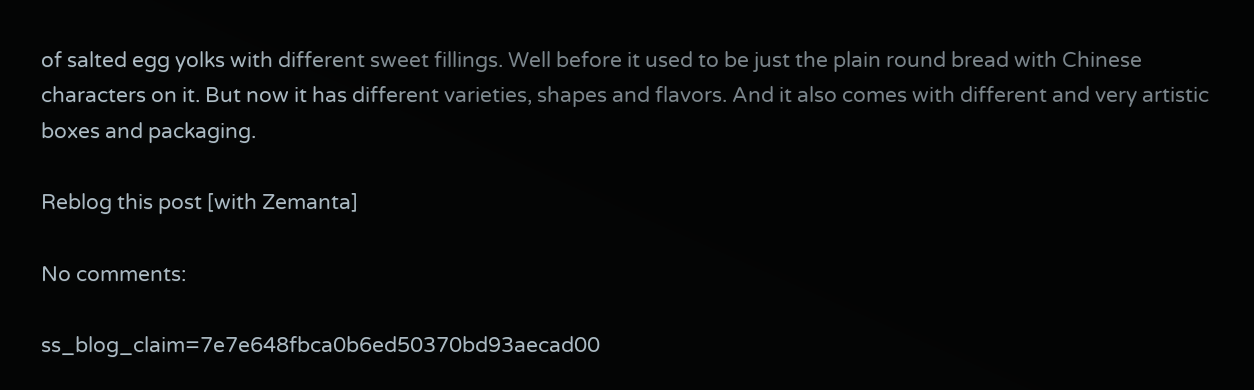of salted egg yolks with different sweet fillings. Well before it used to be just the plain round bread with Chinese characters on it. But now it has different varieties, shapes and flavors. And it also comes with different and very artistic boxes and packaging.

Reblog this post [with Zemanta]

No comments:

ss_blog_claim=7e7e648fbca0b6ed50370bd93aecad00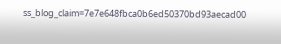ss_blog_claim=7e7e648fbca0b6ed50370bd93aecad00